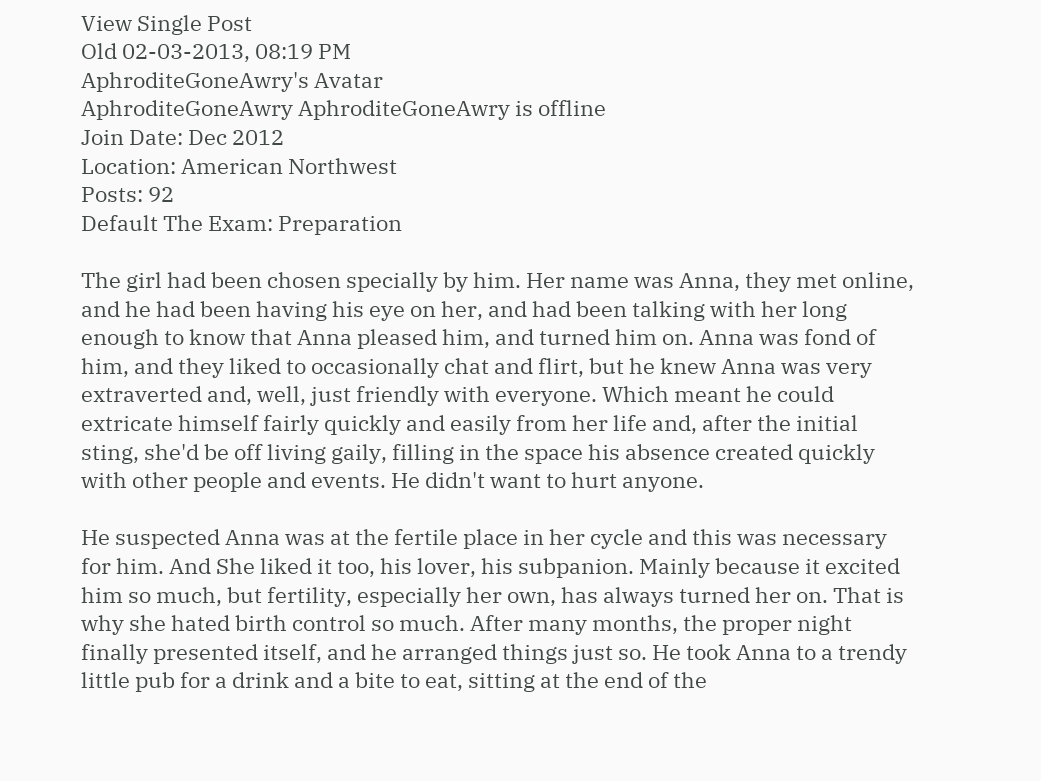View Single Post
Old 02-03-2013, 08:19 PM
AphroditeGoneAwry's Avatar
AphroditeGoneAwry AphroditeGoneAwry is offline
Join Date: Dec 2012
Location: American Northwest
Posts: 92
Default The Exam: Preparation

The girl had been chosen specially by him. Her name was Anna, they met online, and he had been having his eye on her, and had been talking with her long enough to know that Anna pleased him, and turned him on. Anna was fond of him, and they liked to occasionally chat and flirt, but he knew Anna was very extraverted and, well, just friendly with everyone. Which meant he could extricate himself fairly quickly and easily from her life and, after the initial sting, she'd be off living gaily, filling in the space his absence created quickly with other people and events. He didn't want to hurt anyone.

He suspected Anna was at the fertile place in her cycle and this was necessary for him. And She liked it too, his lover, his subpanion. Mainly because it excited him so much, but fertility, especially her own, has always turned her on. That is why she hated birth control so much. After many months, the proper night finally presented itself, and he arranged things just so. He took Anna to a trendy little pub for a drink and a bite to eat, sitting at the end of the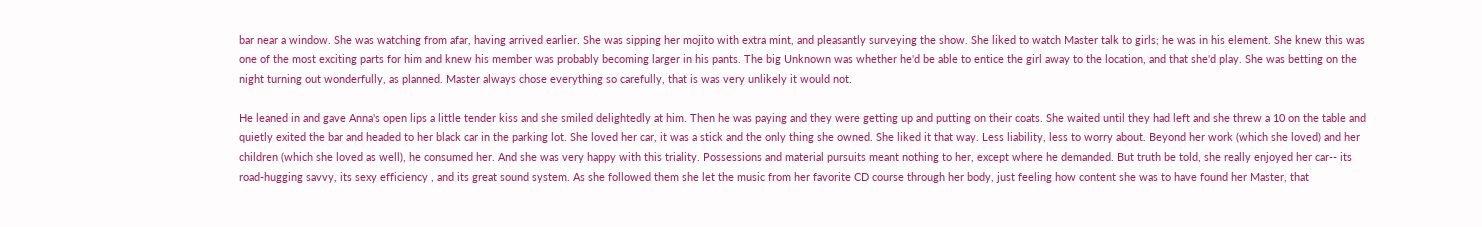bar near a window. She was watching from afar, having arrived earlier. She was sipping her mojito with extra mint, and pleasantly surveying the show. She liked to watch Master talk to girls; he was in his element. She knew this was one of the most exciting parts for him and knew his member was probably becoming larger in his pants. The big Unknown was whether he'd be able to entice the girl away to the location, and that she'd play. She was betting on the night turning out wonderfully, as planned. Master always chose everything so carefully, that is was very unlikely it would not.

He leaned in and gave Anna's open lips a little tender kiss and she smiled delightedly at him. Then he was paying and they were getting up and putting on their coats. She waited until they had left and she threw a 10 on the table and quietly exited the bar and headed to her black car in the parking lot. She loved her car, it was a stick and the only thing she owned. She liked it that way. Less liability, less to worry about. Beyond her work (which she loved) and her children (which she loved as well), he consumed her. And she was very happy with this triality. Possessions and material pursuits meant nothing to her, except where he demanded. But truth be told, she really enjoyed her car-- its road-hugging savvy, its sexy efficiency , and its great sound system. As she followed them she let the music from her favorite CD course through her body, just feeling how content she was to have found her Master, that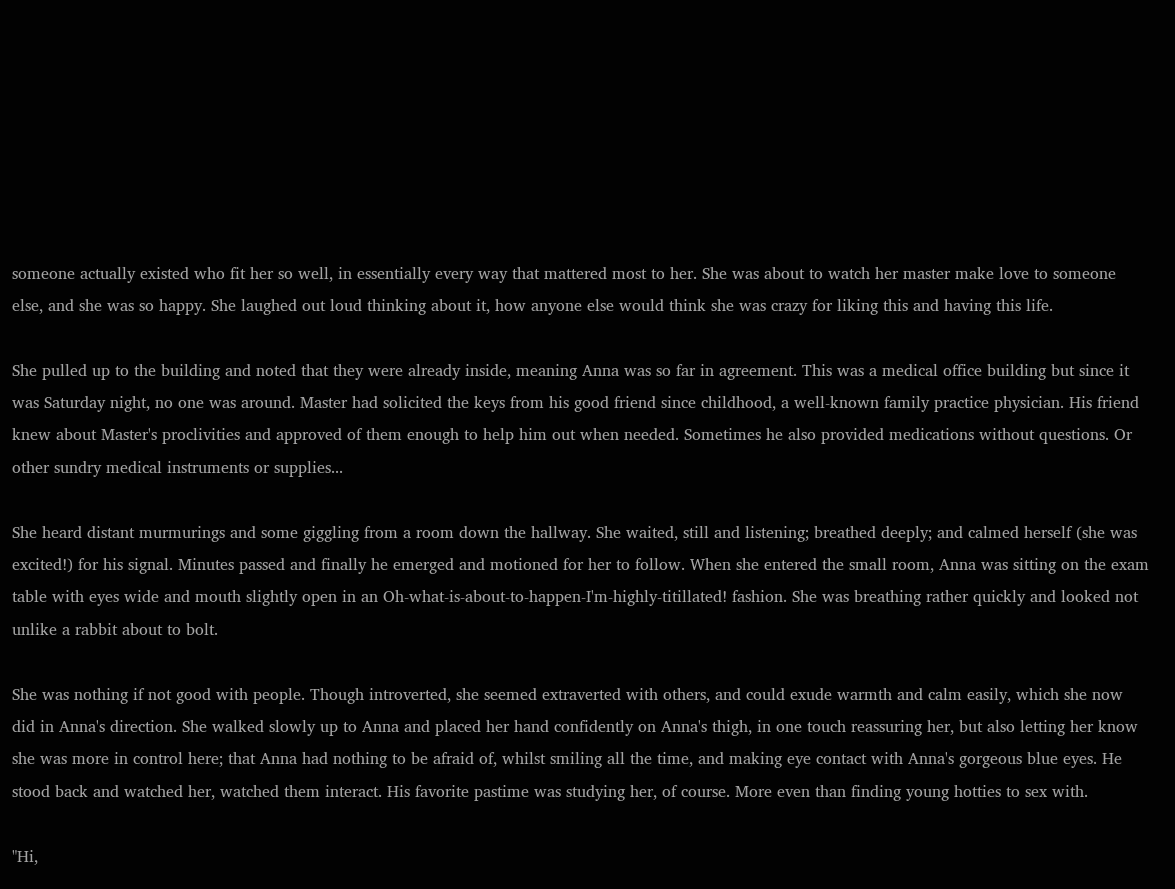someone actually existed who fit her so well, in essentially every way that mattered most to her. She was about to watch her master make love to someone else, and she was so happy. She laughed out loud thinking about it, how anyone else would think she was crazy for liking this and having this life.

She pulled up to the building and noted that they were already inside, meaning Anna was so far in agreement. This was a medical office building but since it was Saturday night, no one was around. Master had solicited the keys from his good friend since childhood, a well-known family practice physician. His friend knew about Master's proclivities and approved of them enough to help him out when needed. Sometimes he also provided medications without questions. Or other sundry medical instruments or supplies...

She heard distant murmurings and some giggling from a room down the hallway. She waited, still and listening; breathed deeply; and calmed herself (she was excited!) for his signal. Minutes passed and finally he emerged and motioned for her to follow. When she entered the small room, Anna was sitting on the exam table with eyes wide and mouth slightly open in an Oh-what-is-about-to-happen-I'm-highly-titillated! fashion. She was breathing rather quickly and looked not unlike a rabbit about to bolt.

She was nothing if not good with people. Though introverted, she seemed extraverted with others, and could exude warmth and calm easily, which she now did in Anna's direction. She walked slowly up to Anna and placed her hand confidently on Anna's thigh, in one touch reassuring her, but also letting her know she was more in control here; that Anna had nothing to be afraid of, whilst smiling all the time, and making eye contact with Anna's gorgeous blue eyes. He stood back and watched her, watched them interact. His favorite pastime was studying her, of course. More even than finding young hotties to sex with.

"Hi,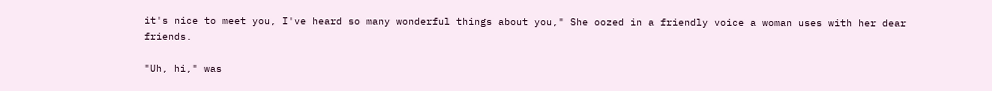it's nice to meet you, I've heard so many wonderful things about you," She oozed in a friendly voice a woman uses with her dear friends.

"Uh, hi," was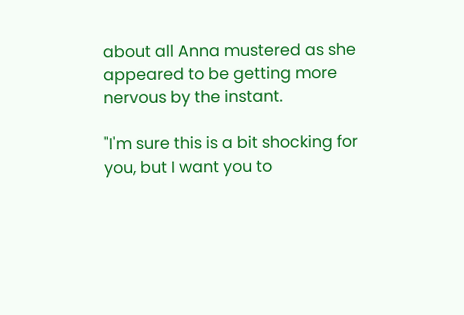about all Anna mustered as she appeared to be getting more nervous by the instant.

"I'm sure this is a bit shocking for you, but I want you to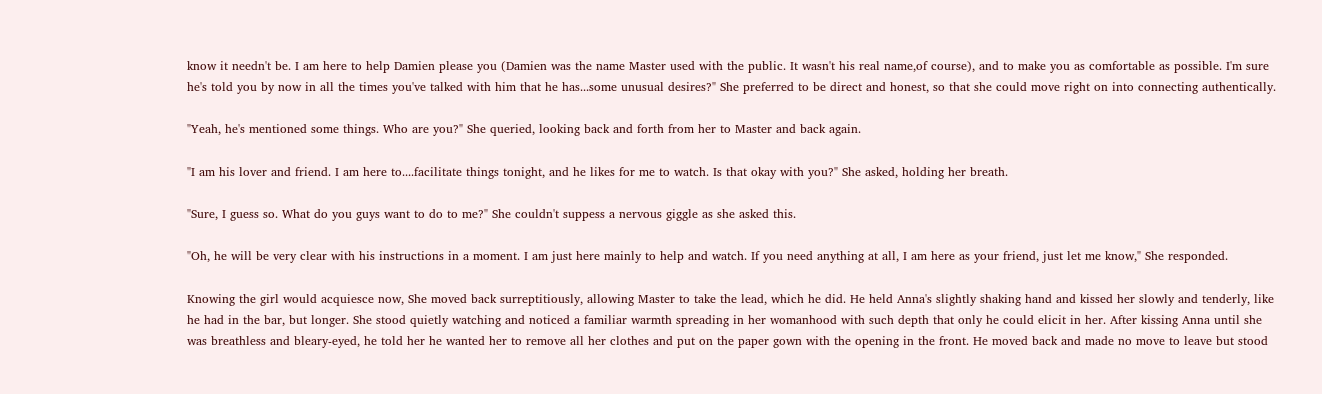know it needn't be. I am here to help Damien please you (Damien was the name Master used with the public. It wasn't his real name,of course), and to make you as comfortable as possible. I'm sure he's told you by now in all the times you've talked with him that he has...some unusual desires?" She preferred to be direct and honest, so that she could move right on into connecting authentically.

"Yeah, he's mentioned some things. Who are you?" She queried, looking back and forth from her to Master and back again.

"I am his lover and friend. I am here to....facilitate things tonight, and he likes for me to watch. Is that okay with you?" She asked, holding her breath.

"Sure, I guess so. What do you guys want to do to me?" She couldn't suppess a nervous giggle as she asked this.

"Oh, he will be very clear with his instructions in a moment. I am just here mainly to help and watch. If you need anything at all, I am here as your friend, just let me know," She responded.

Knowing the girl would acquiesce now, She moved back surreptitiously, allowing Master to take the lead, which he did. He held Anna's slightly shaking hand and kissed her slowly and tenderly, like he had in the bar, but longer. She stood quietly watching and noticed a familiar warmth spreading in her womanhood with such depth that only he could elicit in her. After kissing Anna until she was breathless and bleary-eyed, he told her he wanted her to remove all her clothes and put on the paper gown with the opening in the front. He moved back and made no move to leave but stood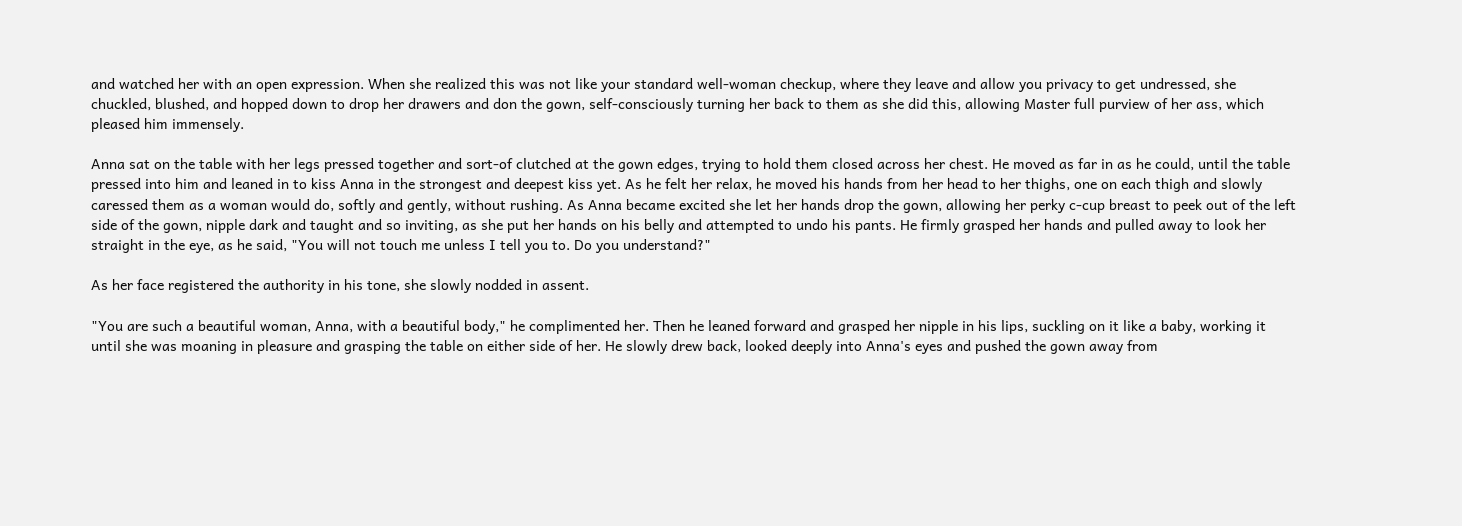and watched her with an open expression. When she realized this was not like your standard well-woman checkup, where they leave and allow you privacy to get undressed, she chuckled, blushed, and hopped down to drop her drawers and don the gown, self-consciously turning her back to them as she did this, allowing Master full purview of her ass, which pleased him immensely.

Anna sat on the table with her legs pressed together and sort-of clutched at the gown edges, trying to hold them closed across her chest. He moved as far in as he could, until the table pressed into him and leaned in to kiss Anna in the strongest and deepest kiss yet. As he felt her relax, he moved his hands from her head to her thighs, one on each thigh and slowly caressed them as a woman would do, softly and gently, without rushing. As Anna became excited she let her hands drop the gown, allowing her perky c-cup breast to peek out of the left side of the gown, nipple dark and taught and so inviting, as she put her hands on his belly and attempted to undo his pants. He firmly grasped her hands and pulled away to look her straight in the eye, as he said, "You will not touch me unless I tell you to. Do you understand?"

As her face registered the authority in his tone, she slowly nodded in assent.

"You are such a beautiful woman, Anna, with a beautiful body," he complimented her. Then he leaned forward and grasped her nipple in his lips, suckling on it like a baby, working it until she was moaning in pleasure and grasping the table on either side of her. He slowly drew back, looked deeply into Anna's eyes and pushed the gown away from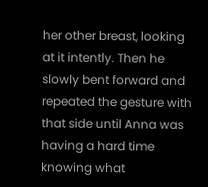her other breast, looking at it intently. Then he slowly bent forward and repeated the gesture with that side until Anna was having a hard time knowing what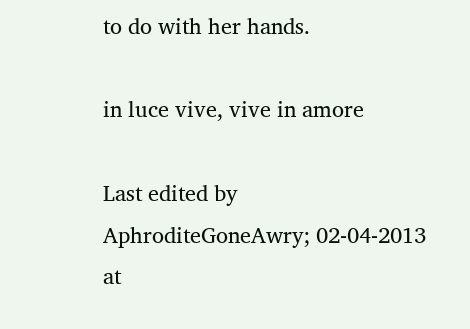to do with her hands.

in luce vive, vive in amore

Last edited by AphroditeGoneAwry; 02-04-2013 at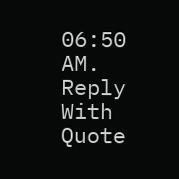06:50 AM.
Reply With Quote